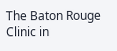The Baton Rouge Clinic in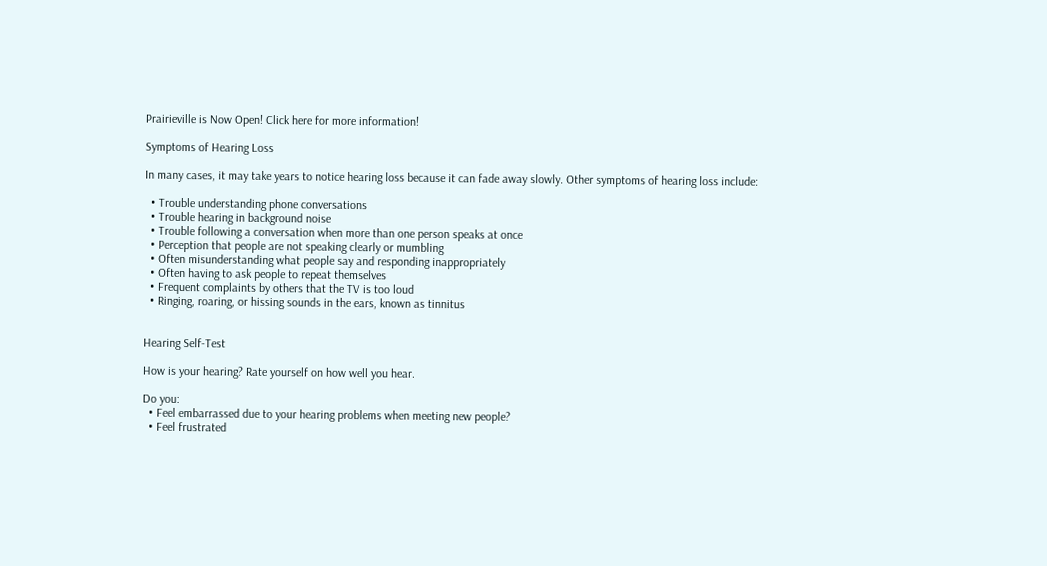Prairieville is Now Open! Click here for more information!

Symptoms of Hearing Loss

In many cases, it may take years to notice hearing loss because it can fade away slowly. Other symptoms of hearing loss include:

  • Trouble understanding phone conversations
  • Trouble hearing in background noise
  • Trouble following a conversation when more than one person speaks at once
  • Perception that people are not speaking clearly or mumbling
  • Often misunderstanding what people say and responding inappropriately
  • Often having to ask people to repeat themselves
  • Frequent complaints by others that the TV is too loud
  • Ringing, roaring, or hissing sounds in the ears, known as tinnitus


Hearing Self-Test

How is your hearing? Rate yourself on how well you hear.

Do you:
  • Feel embarrassed due to your hearing problems when meeting new people?
  • Feel frustrated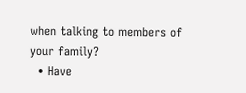when talking to members of your family?
  • Have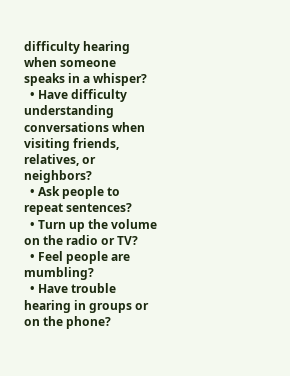difficulty hearing when someone speaks in a whisper?
  • Have difficulty understanding conversations when visiting friends, relatives, or neighbors?
  • Ask people to repeat sentences?
  • Turn up the volume on the radio or TV?
  • Feel people are mumbling?
  • Have trouble hearing in groups or on the phone?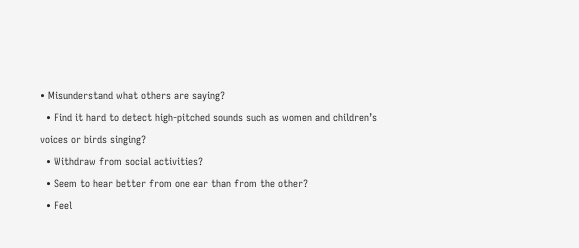• Misunderstand what others are saying?
  • Find it hard to detect high-pitched sounds such as women and children’s voices or birds singing?
  • Withdraw from social activities?
  • Seem to hear better from one ear than from the other?
  • Feel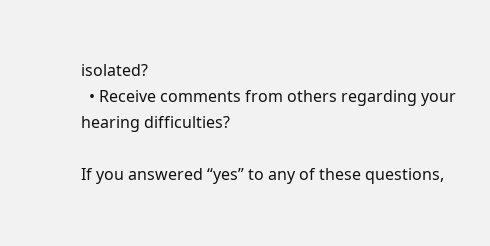isolated?
  • Receive comments from others regarding your hearing difficulties?

If you answered “yes” to any of these questions,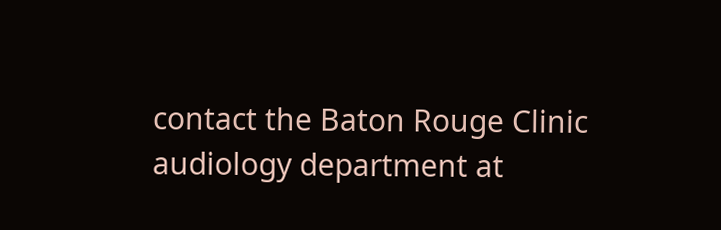contact the Baton Rouge Clinic audiology department at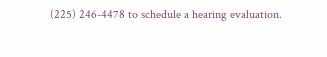(225) 246-4478 to schedule a hearing evaluation.